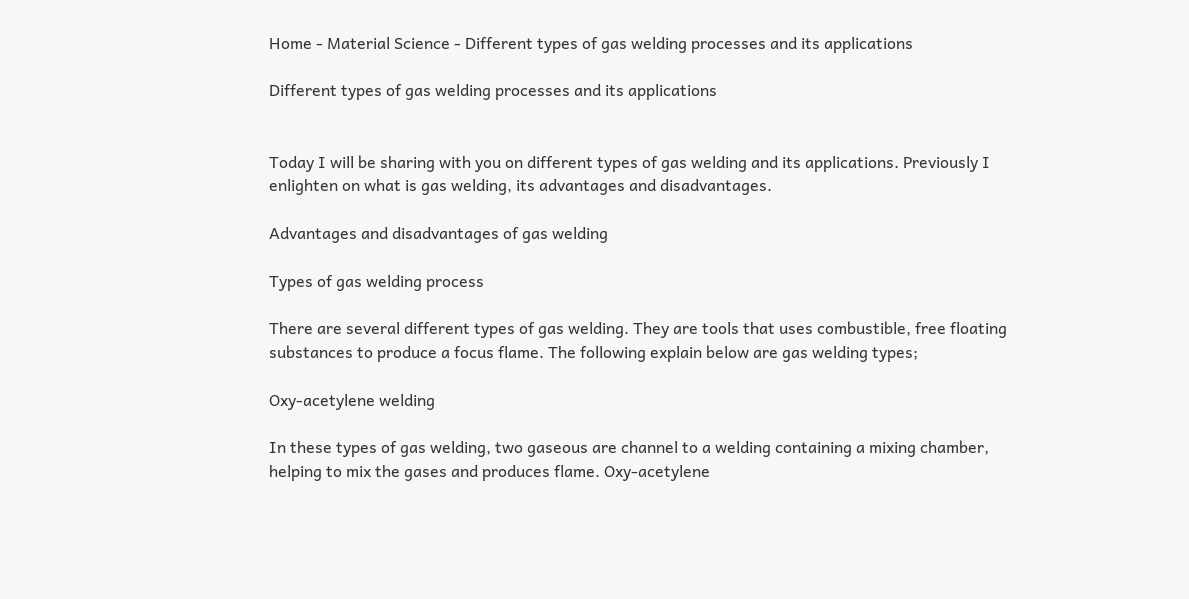Home - Material Science - Different types of gas welding processes and its applications

Different types of gas welding processes and its applications


Today I will be sharing with you on different types of gas welding and its applications. Previously I enlighten on what is gas welding, its advantages and disadvantages.

Advantages and disadvantages of gas welding

Types of gas welding process

There are several different types of gas welding. They are tools that uses combustible, free floating substances to produce a focus flame. The following explain below are gas welding types;

Oxy-acetylene welding

In these types of gas welding, two gaseous are channel to a welding containing a mixing chamber, helping to mix the gases and produces flame. Oxy-acetylene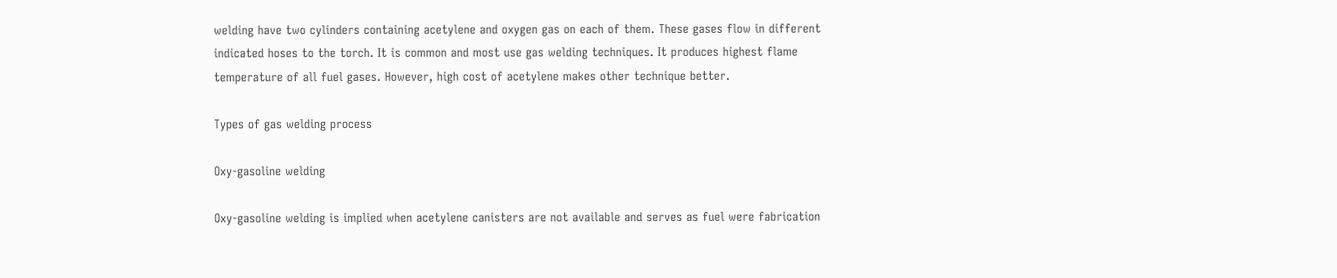welding have two cylinders containing acetylene and oxygen gas on each of them. These gases flow in different indicated hoses to the torch. It is common and most use gas welding techniques. It produces highest flame temperature of all fuel gases. However, high cost of acetylene makes other technique better.

Types of gas welding process

Oxy-gasoline welding

Oxy-gasoline welding is implied when acetylene canisters are not available and serves as fuel were fabrication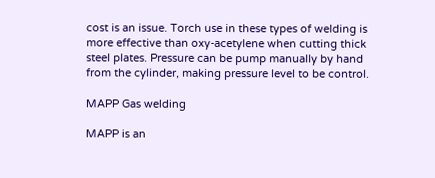cost is an issue. Torch use in these types of welding is more effective than oxy-acetylene when cutting thick steel plates. Pressure can be pump manually by hand from the cylinder, making pressure level to be control.

MAPP Gas welding

MAPP is an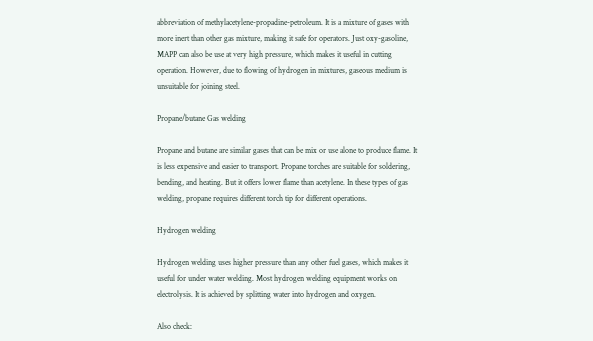abbreviation of methylacetylene-propadine-petroleum. It is a mixture of gases with more inert than other gas mixture, making it safe for operators. Just oxy-gasoline, MAPP can also be use at very high pressure, which makes it useful in cutting operation. However, due to flowing of hydrogen in mixtures, gaseous medium is unsuitable for joining steel.

Propane/butane Gas welding

Propane and butane are similar gases that can be mix or use alone to produce flame. It is less expensive and easier to transport. Propane torches are suitable for soldering, bending, and heating. But it offers lower flame than acetylene. In these types of gas welding, propane requires different torch tip for different operations.

Hydrogen welding

Hydrogen welding uses higher pressure than any other fuel gases, which makes it useful for under water welding. Most hydrogen welding equipment works on electrolysis. It is achieved by splitting water into hydrogen and oxygen.

Also check: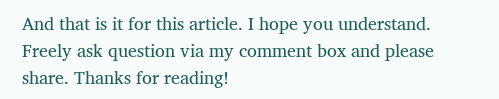And that is it for this article. I hope you understand. Freely ask question via my comment box and please share. Thanks for reading!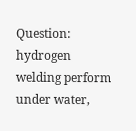Question: hydrogen welding perform under water,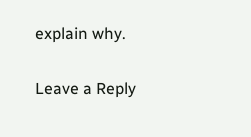explain why.

Leave a Reply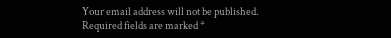Your email address will not be published. Required fields are marked *